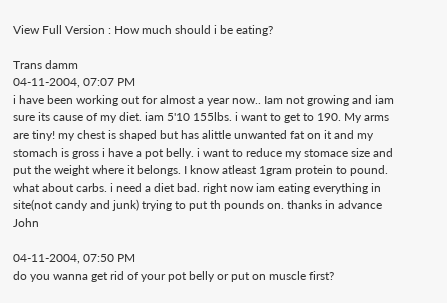View Full Version : How much should i be eating?

Trans damm
04-11-2004, 07:07 PM
i have been working out for almost a year now.. Iam not growing and iam sure its cause of my diet. iam 5'10 155lbs. i want to get to 190. My arms are tiny! my chest is shaped but has alittle unwanted fat on it and my stomach is gross i have a pot belly. i want to reduce my stomace size and put the weight where it belongs. I know atleast 1gram protein to pound. what about carbs. i need a diet bad. right now iam eating everything in site(not candy and junk) trying to put th pounds on. thanks in advance John

04-11-2004, 07:50 PM
do you wanna get rid of your pot belly or put on muscle first?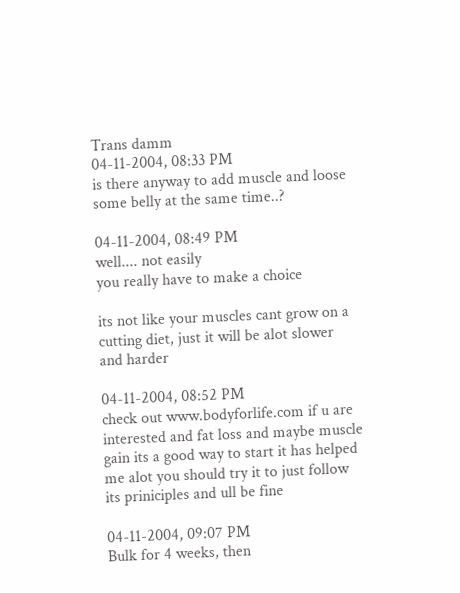Trans damm
04-11-2004, 08:33 PM
is there anyway to add muscle and loose some belly at the same time..?

04-11-2004, 08:49 PM
well.... not easily
you really have to make a choice

its not like your muscles cant grow on a cutting diet, just it will be alot slower and harder

04-11-2004, 08:52 PM
check out www.bodyforlife.com if u are interested and fat loss and maybe muscle gain its a good way to start it has helped me alot you should try it to just follow its priniciples and ull be fine

04-11-2004, 09:07 PM
Bulk for 4 weeks, then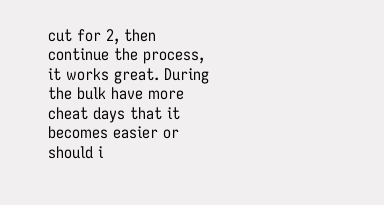cut for 2, then continue the process, it works great. During the bulk have more cheat days that it becomes easier or should i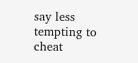say less tempting to cheat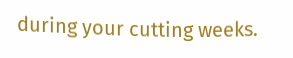during your cutting weeks.